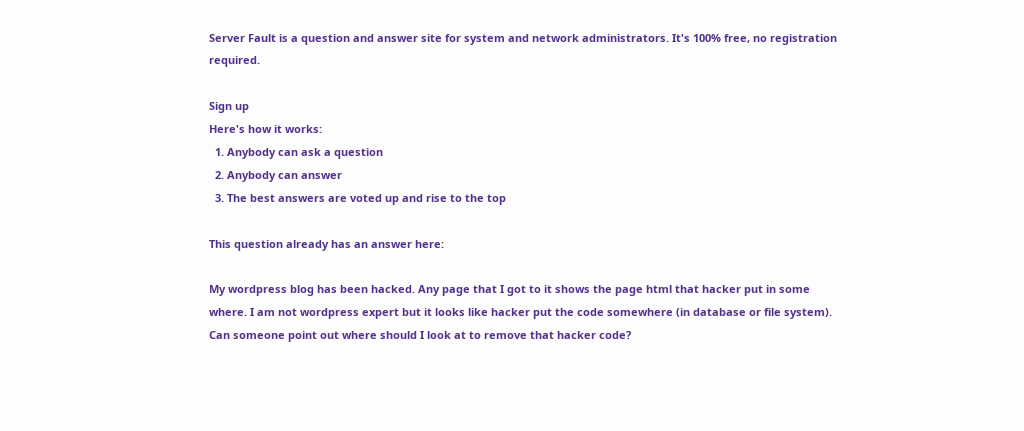Server Fault is a question and answer site for system and network administrators. It's 100% free, no registration required.

Sign up
Here's how it works:
  1. Anybody can ask a question
  2. Anybody can answer
  3. The best answers are voted up and rise to the top

This question already has an answer here:

My wordpress blog has been hacked. Any page that I got to it shows the page html that hacker put in some where. I am not wordpress expert but it looks like hacker put the code somewhere (in database or file system). Can someone point out where should I look at to remove that hacker code?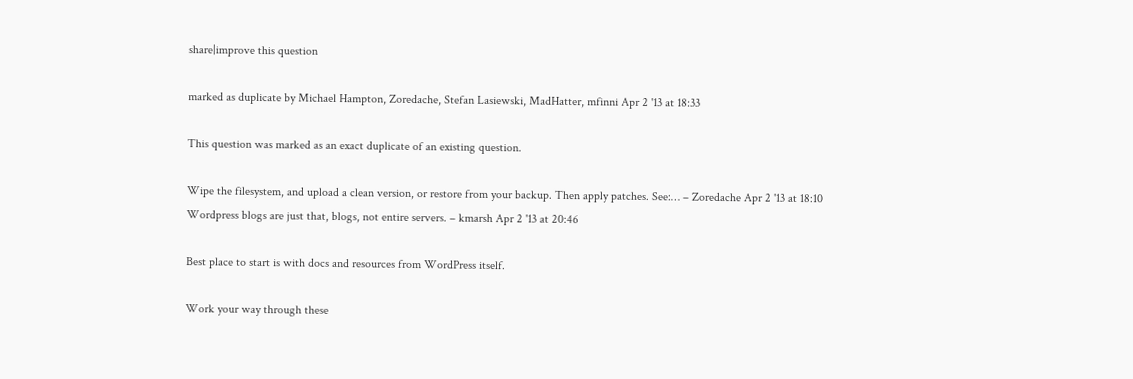share|improve this question

marked as duplicate by Michael Hampton, Zoredache, Stefan Lasiewski, MadHatter, mfinni Apr 2 '13 at 18:33

This question was marked as an exact duplicate of an existing question.

Wipe the filesystem, and upload a clean version, or restore from your backup. Then apply patches. See:… – Zoredache Apr 2 '13 at 18:10
Wordpress blogs are just that, blogs, not entire servers. – kmarsh Apr 2 '13 at 20:46

Best place to start is with docs and resources from WordPress itself.

Work your way through these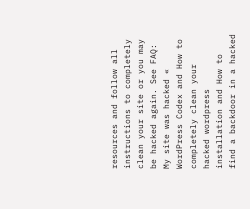resources and follow all instructions to completely clean your site or you may be hacked again. See FAQ: My site was hacked « WordPress Codex and How to completely clean your hacked wordpress installation and How to find a backdoor in a hacked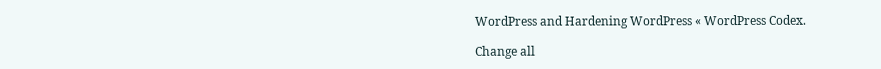WordPress and Hardening WordPress « WordPress Codex.

Change all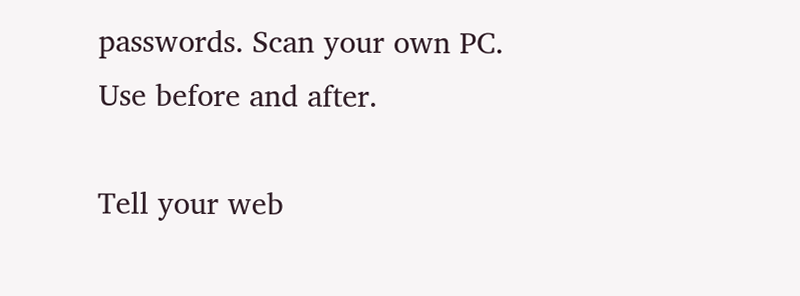passwords. Scan your own PC. Use before and after.

Tell your web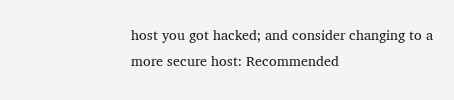host you got hacked; and consider changing to a more secure host: Recommended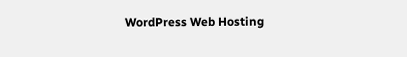WordPress Web Hosting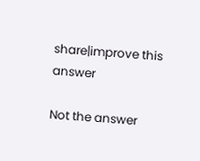share|improve this answer

Not the answer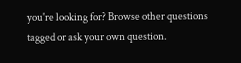you're looking for? Browse other questions tagged or ask your own question.